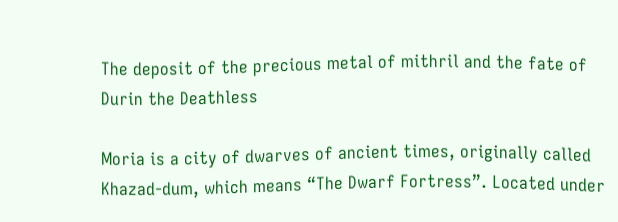The deposit of the precious metal of mithril and the fate of Durin the Deathless

Moria is a city of dwarves of ancient times, originally called Khazad-dum, which means “The Dwarf Fortress”. Located under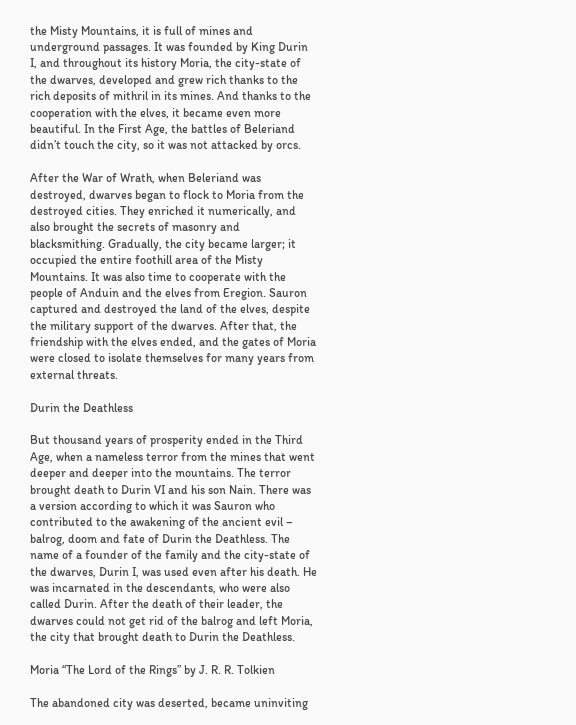the Misty Mountains, it is full of mines and underground passages. It was founded by King Durin I, and throughout its history Moria, the city-state of the dwarves, developed and grew rich thanks to the rich deposits of mithril in its mines. And thanks to the cooperation with the elves, it became even more beautiful. In the First Age, the battles of Beleriand didn’t touch the city, so it was not attacked by orcs.

After the War of Wrath, when Beleriand was destroyed, dwarves began to flock to Moria from the destroyed cities. They enriched it numerically, and also brought the secrets of masonry and blacksmithing. Gradually, the city became larger; it occupied the entire foothill area of the Misty Mountains. It was also time to cooperate with the people of Anduin and the elves from Eregion. Sauron captured and destroyed the land of the elves, despite the military support of the dwarves. After that, the friendship with the elves ended, and the gates of Moria were closed to isolate themselves for many years from external threats.

Durin the Deathless

But thousand years of prosperity ended in the Third Age, when a nameless terror from the mines that went deeper and deeper into the mountains. The terror brought death to Durin VI and his son Nain. There was a version according to which it was Sauron who contributed to the awakening of the ancient evil – balrog, doom and fate of Durin the Deathless. The name of a founder of the family and the city-state of the dwarves, Durin I, was used even after his death. He was incarnated in the descendants, who were also called Durin. After the death of their leader, the dwarves could not get rid of the balrog and left Moria, the city that brought death to Durin the Deathless.

Moria “The Lord of the Rings” by J. R. R. Tolkien

The abandoned city was deserted, became uninviting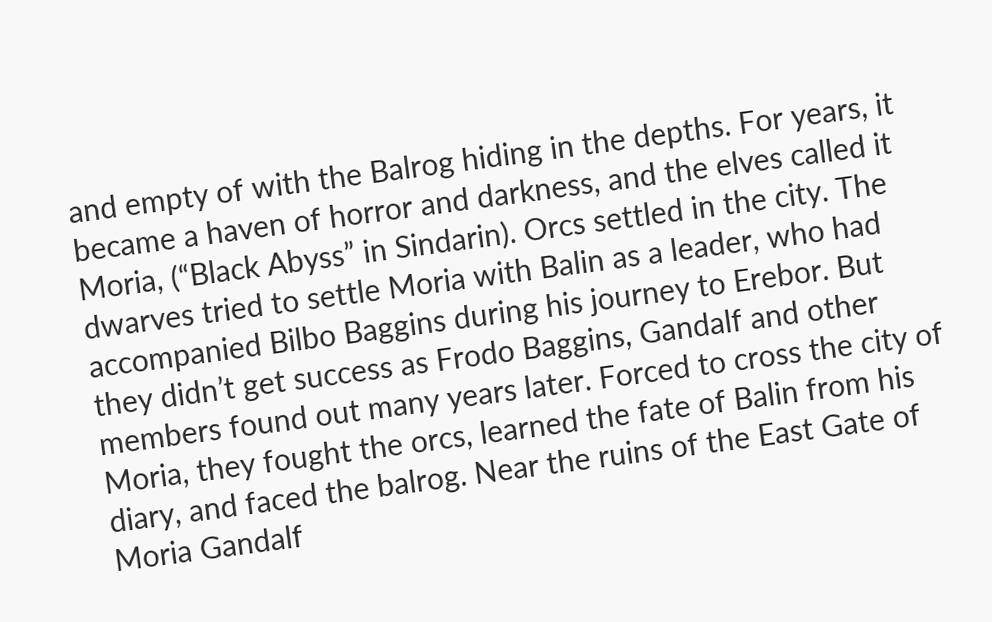and empty of with the Balrog hiding in the depths. For years, it became a haven of horror and darkness, and the elves called it Moria, (“Black Abyss” in Sindarin). Orcs settled in the city. The dwarves tried to settle Moria with Balin as a leader, who had accompanied Bilbo Baggins during his journey to Erebor. But they didn’t get success as Frodo Baggins, Gandalf and other members found out many years later. Forced to cross the city of Moria, they fought the orcs, learned the fate of Balin from his diary, and faced the balrog. Near the ruins of the East Gate of Moria Gandalf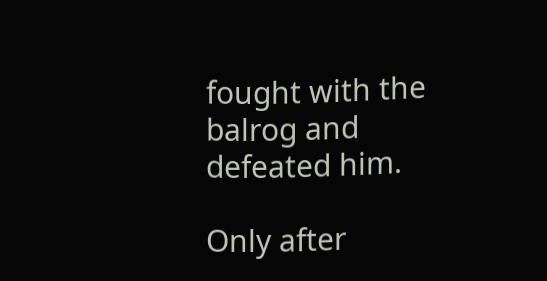fought with the balrog and defeated him.

Only after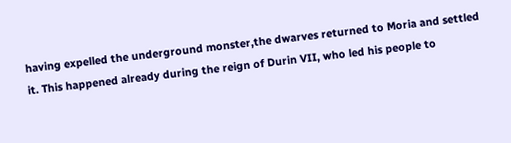having expelled the underground monster,the dwarves returned to Moria and settled it. This happened already during the reign of Durin VII, who led his people to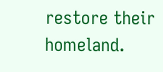restore their homeland.